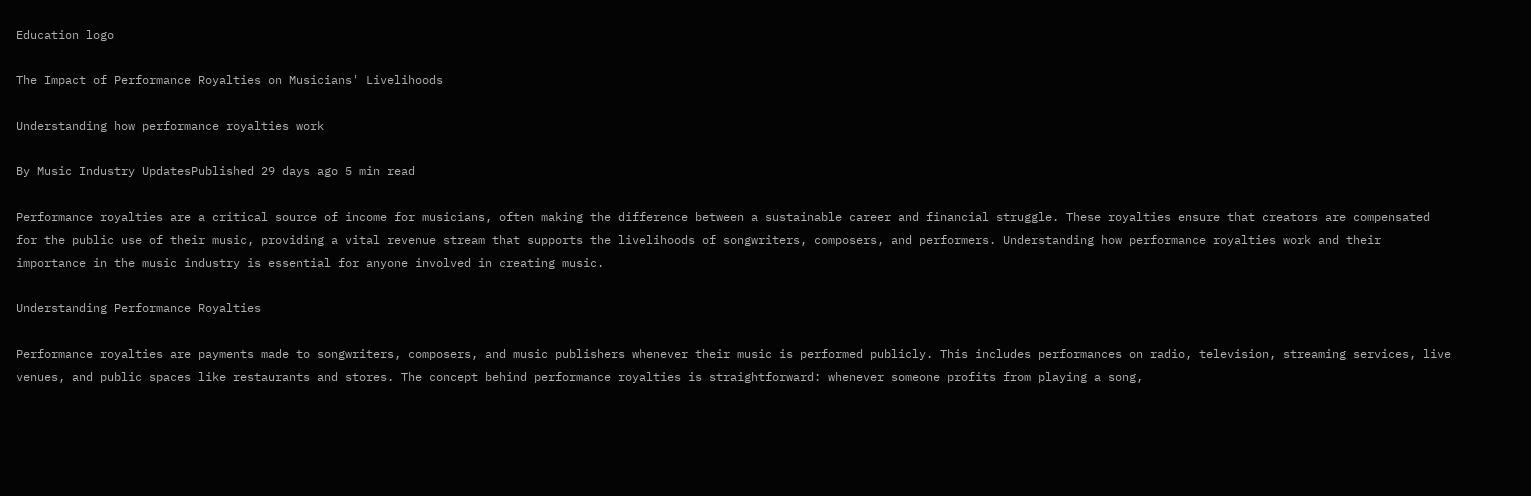Education logo

The Impact of Performance Royalties on Musicians' Livelihoods

Understanding how performance royalties work

By Music Industry UpdatesPublished 29 days ago 5 min read

Performance royalties are a critical source of income for musicians, often making the difference between a sustainable career and financial struggle. These royalties ensure that creators are compensated for the public use of their music, providing a vital revenue stream that supports the livelihoods of songwriters, composers, and performers. Understanding how performance royalties work and their importance in the music industry is essential for anyone involved in creating music.

Understanding Performance Royalties

Performance royalties are payments made to songwriters, composers, and music publishers whenever their music is performed publicly. This includes performances on radio, television, streaming services, live venues, and public spaces like restaurants and stores. The concept behind performance royalties is straightforward: whenever someone profits from playing a song,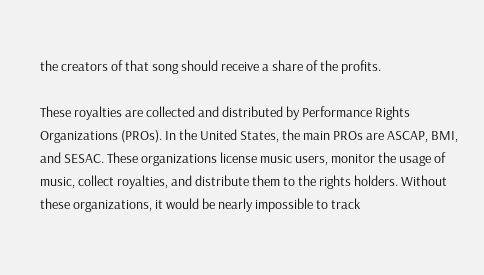the creators of that song should receive a share of the profits.

These royalties are collected and distributed by Performance Rights Organizations (PROs). In the United States, the main PROs are ASCAP, BMI, and SESAC. These organizations license music users, monitor the usage of music, collect royalties, and distribute them to the rights holders. Without these organizations, it would be nearly impossible to track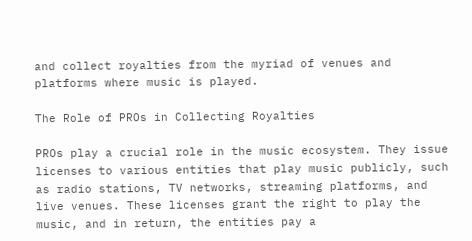and collect royalties from the myriad of venues and platforms where music is played.

The Role of PROs in Collecting Royalties

PROs play a crucial role in the music ecosystem. They issue licenses to various entities that play music publicly, such as radio stations, TV networks, streaming platforms, and live venues. These licenses grant the right to play the music, and in return, the entities pay a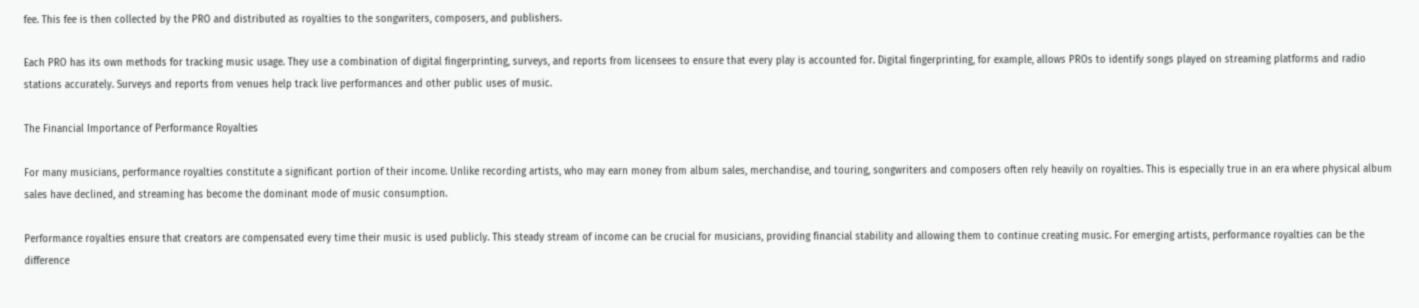fee. This fee is then collected by the PRO and distributed as royalties to the songwriters, composers, and publishers.

Each PRO has its own methods for tracking music usage. They use a combination of digital fingerprinting, surveys, and reports from licensees to ensure that every play is accounted for. Digital fingerprinting, for example, allows PROs to identify songs played on streaming platforms and radio stations accurately. Surveys and reports from venues help track live performances and other public uses of music.

The Financial Importance of Performance Royalties

For many musicians, performance royalties constitute a significant portion of their income. Unlike recording artists, who may earn money from album sales, merchandise, and touring, songwriters and composers often rely heavily on royalties. This is especially true in an era where physical album sales have declined, and streaming has become the dominant mode of music consumption.

Performance royalties ensure that creators are compensated every time their music is used publicly. This steady stream of income can be crucial for musicians, providing financial stability and allowing them to continue creating music. For emerging artists, performance royalties can be the difference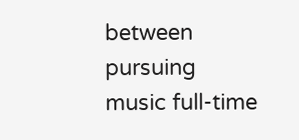between pursuing music full-time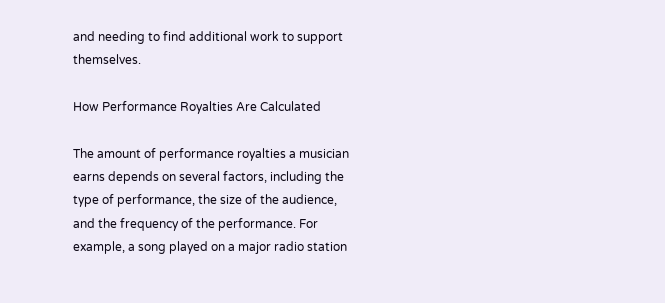and needing to find additional work to support themselves.

How Performance Royalties Are Calculated

The amount of performance royalties a musician earns depends on several factors, including the type of performance, the size of the audience, and the frequency of the performance. For example, a song played on a major radio station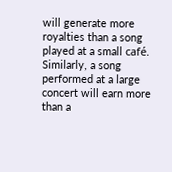will generate more royalties than a song played at a small café. Similarly, a song performed at a large concert will earn more than a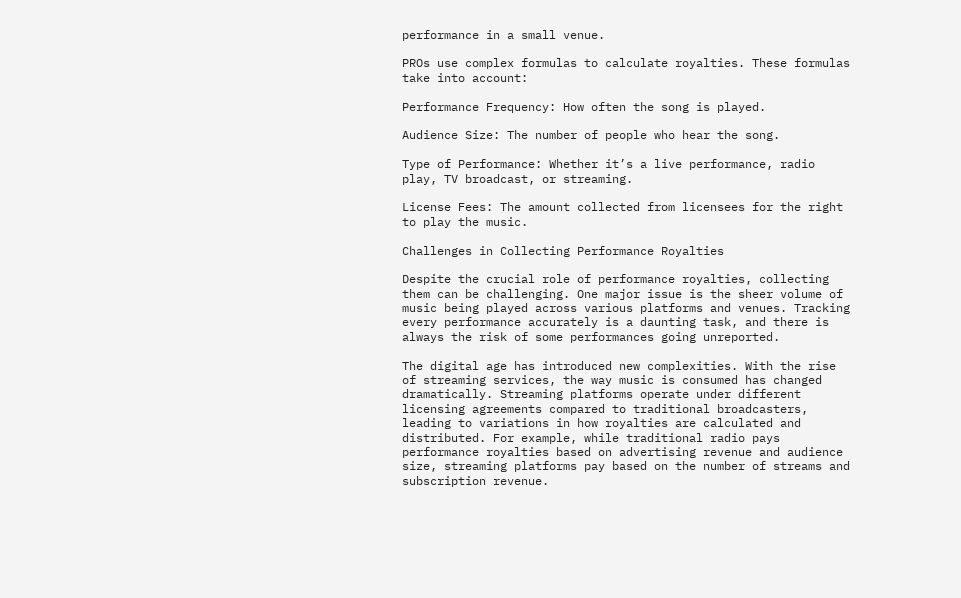performance in a small venue.

PROs use complex formulas to calculate royalties. These formulas take into account:

Performance Frequency: How often the song is played.

Audience Size: The number of people who hear the song.

Type of Performance: Whether it’s a live performance, radio play, TV broadcast, or streaming.

License Fees: The amount collected from licensees for the right to play the music.

Challenges in Collecting Performance Royalties

Despite the crucial role of performance royalties, collecting them can be challenging. One major issue is the sheer volume of music being played across various platforms and venues. Tracking every performance accurately is a daunting task, and there is always the risk of some performances going unreported.

The digital age has introduced new complexities. With the rise of streaming services, the way music is consumed has changed dramatically. Streaming platforms operate under different licensing agreements compared to traditional broadcasters, leading to variations in how royalties are calculated and distributed. For example, while traditional radio pays performance royalties based on advertising revenue and audience size, streaming platforms pay based on the number of streams and subscription revenue.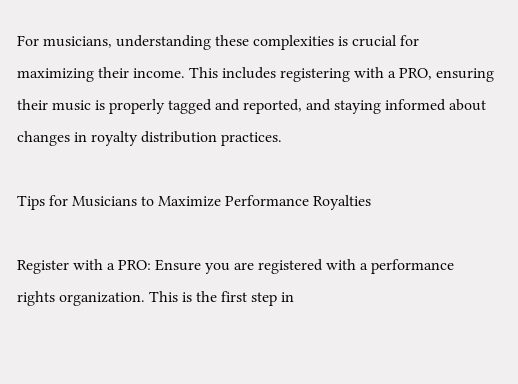For musicians, understanding these complexities is crucial for maximizing their income. This includes registering with a PRO, ensuring their music is properly tagged and reported, and staying informed about changes in royalty distribution practices.

Tips for Musicians to Maximize Performance Royalties

Register with a PRO: Ensure you are registered with a performance rights organization. This is the first step in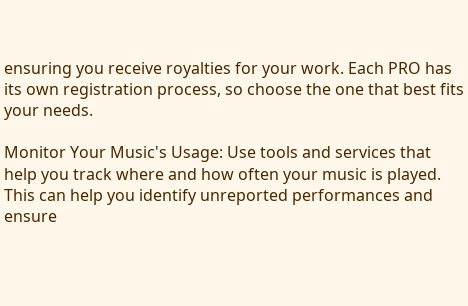ensuring you receive royalties for your work. Each PRO has its own registration process, so choose the one that best fits your needs.

Monitor Your Music's Usage: Use tools and services that help you track where and how often your music is played. This can help you identify unreported performances and ensure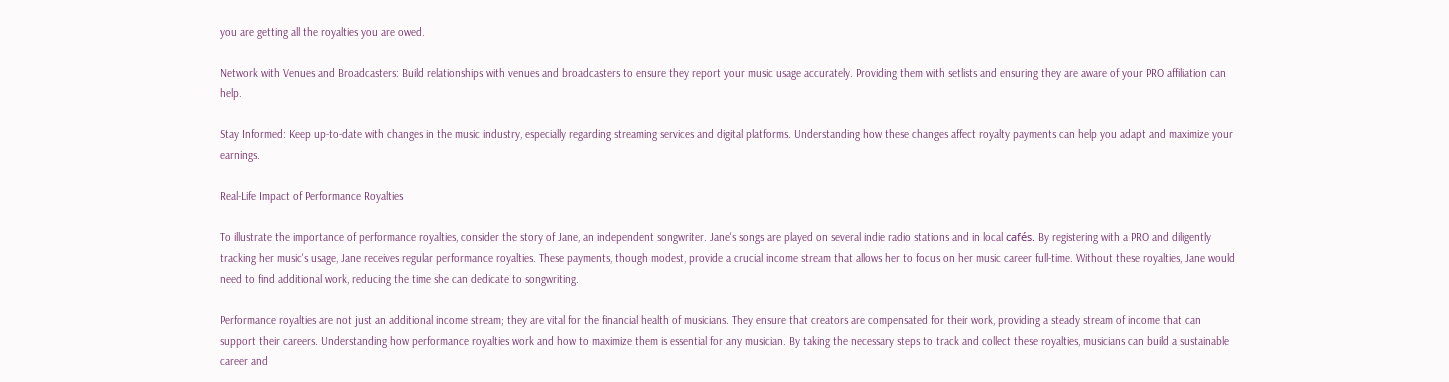you are getting all the royalties you are owed.

Network with Venues and Broadcasters: Build relationships with venues and broadcasters to ensure they report your music usage accurately. Providing them with setlists and ensuring they are aware of your PRO affiliation can help.

Stay Informed: Keep up-to-date with changes in the music industry, especially regarding streaming services and digital platforms. Understanding how these changes affect royalty payments can help you adapt and maximize your earnings.

Real-Life Impact of Performance Royalties

To illustrate the importance of performance royalties, consider the story of Jane, an independent songwriter. Jane's songs are played on several indie radio stations and in local cafés. By registering with a PRO and diligently tracking her music's usage, Jane receives regular performance royalties. These payments, though modest, provide a crucial income stream that allows her to focus on her music career full-time. Without these royalties, Jane would need to find additional work, reducing the time she can dedicate to songwriting.

Performance royalties are not just an additional income stream; they are vital for the financial health of musicians. They ensure that creators are compensated for their work, providing a steady stream of income that can support their careers. Understanding how performance royalties work and how to maximize them is essential for any musician. By taking the necessary steps to track and collect these royalties, musicians can build a sustainable career and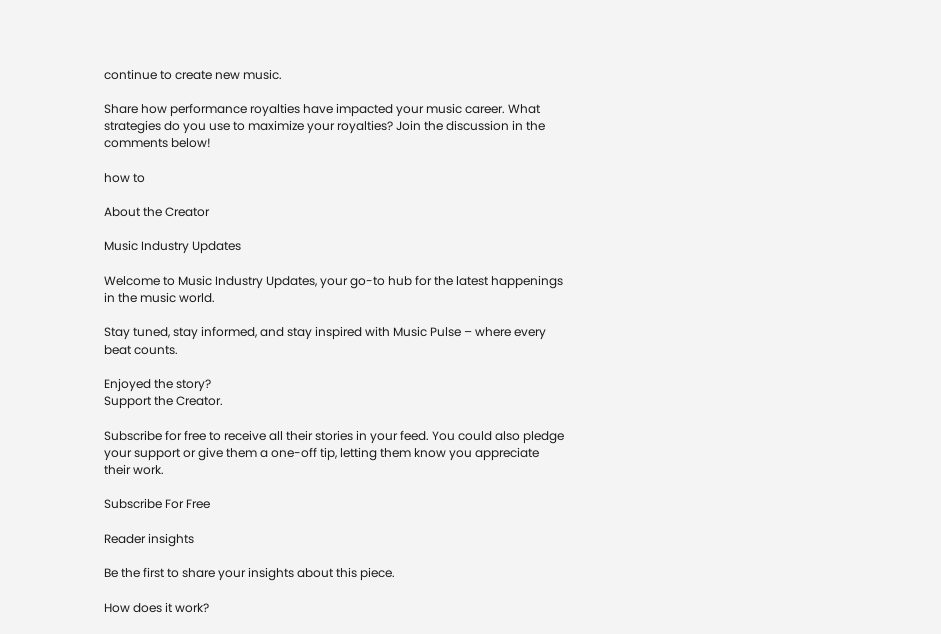continue to create new music.

Share how performance royalties have impacted your music career. What strategies do you use to maximize your royalties? Join the discussion in the comments below!

how to

About the Creator

Music Industry Updates

Welcome to Music Industry Updates, your go-to hub for the latest happenings in the music world.

Stay tuned, stay informed, and stay inspired with Music Pulse – where every beat counts.

Enjoyed the story?
Support the Creator.

Subscribe for free to receive all their stories in your feed. You could also pledge your support or give them a one-off tip, letting them know you appreciate their work.

Subscribe For Free

Reader insights

Be the first to share your insights about this piece.

How does it work?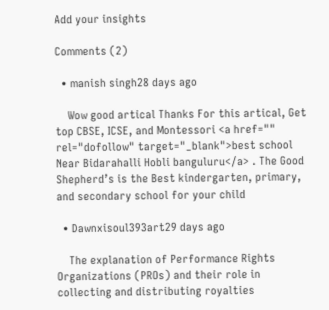Add your insights

Comments (2)

  • manish singh28 days ago

    Wow good artical Thanks For this artical, Get top CBSE, ICSE, and Montessori <a href="" rel="dofollow" target="_blank">best school Near Bidarahalli Hobli banguluru</a> . The Good Shepherd’s is the Best kindergarten, primary, and secondary school for your child

  • Dawnxisoul393art29 days ago

    The explanation of Performance Rights Organizations (PROs) and their role in collecting and distributing royalties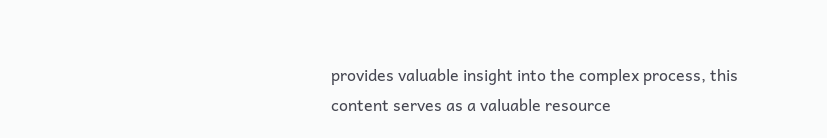provides valuable insight into the complex process, this content serves as a valuable resource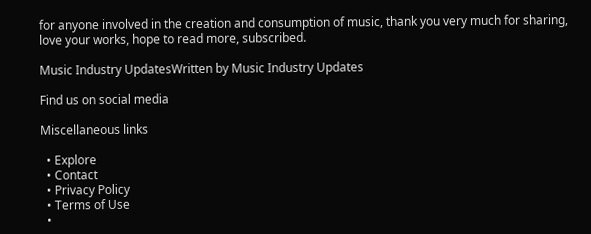for anyone involved in the creation and consumption of music, thank you very much for sharing, love your works, hope to read more, subscribed.

Music Industry UpdatesWritten by Music Industry Updates

Find us on social media

Miscellaneous links

  • Explore
  • Contact
  • Privacy Policy
  • Terms of Use
  •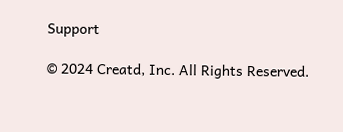Support

© 2024 Creatd, Inc. All Rights Reserved.